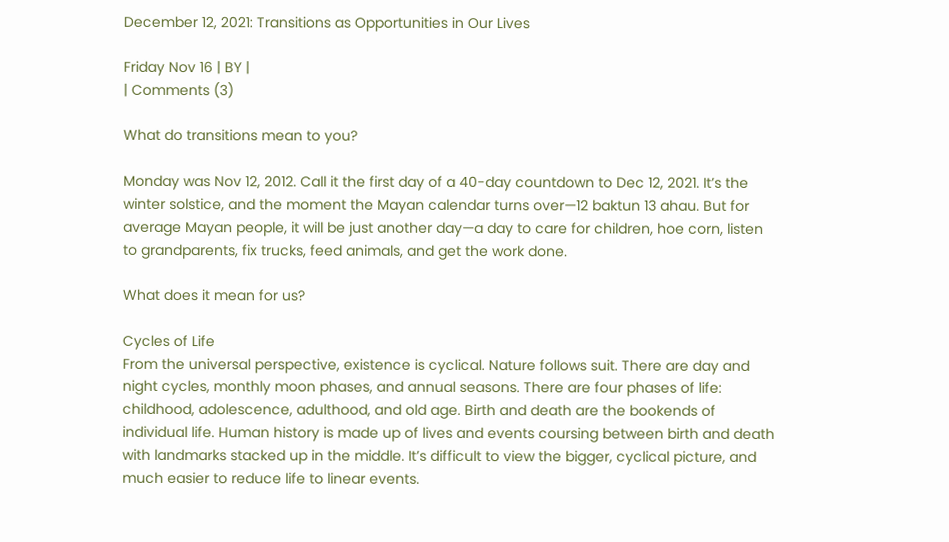December 12, 2021: Transitions as Opportunities in Our Lives

Friday Nov 16 | BY |
| Comments (3)

What do transitions mean to you?

Monday was Nov 12, 2012. Call it the first day of a 40-day countdown to Dec 12, 2021. It’s the winter solstice, and the moment the Mayan calendar turns over—12 baktun 13 ahau. But for average Mayan people, it will be just another day—a day to care for children, hoe corn, listen to grandparents, fix trucks, feed animals, and get the work done.

What does it mean for us?

Cycles of Life
From the universal perspective, existence is cyclical. Nature follows suit. There are day and night cycles, monthly moon phases, and annual seasons. There are four phases of life: childhood, adolescence, adulthood, and old age. Birth and death are the bookends of individual life. Human history is made up of lives and events coursing between birth and death with landmarks stacked up in the middle. It’s difficult to view the bigger, cyclical picture, and much easier to reduce life to linear events.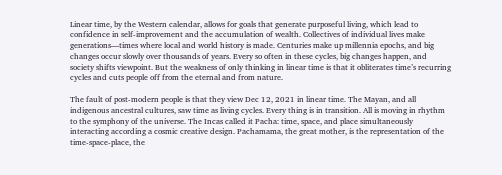Linear time, by the Western calendar, allows for goals that generate purposeful living, which lead to confidence in self-improvement and the accumulation of wealth. Collectives of individual lives make generations—times where local and world history is made. Centuries make up millennia epochs, and big changes occur slowly over thousands of years. Every so often in these cycles, big changes happen, and society shifts viewpoint. But the weakness of only thinking in linear time is that it obliterates time’s recurring cycles and cuts people off from the eternal and from nature.

The fault of post-modern people is that they view Dec 12, 2021 in linear time. The Mayan, and all indigenous ancestral cultures, saw time as living cycles. Every thing is in transition. All is moving in rhythm to the symphony of the universe. The Incas called it Pacha: time, space, and place simultaneously interacting according a cosmic creative design. Pachamama, the great mother, is the representation of the time-space-place, the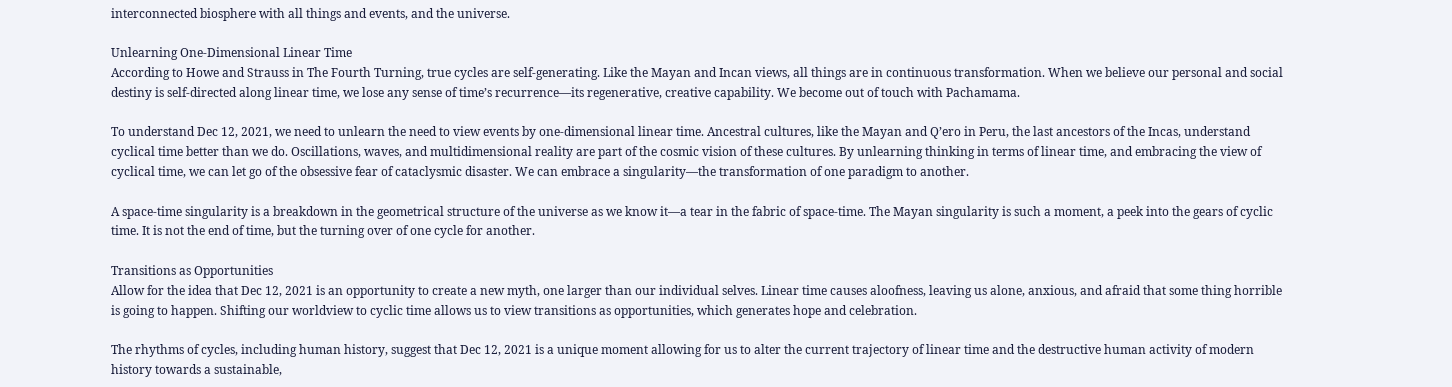interconnected biosphere with all things and events, and the universe.

Unlearning One-Dimensional Linear Time
According to Howe and Strauss in The Fourth Turning, true cycles are self-generating. Like the Mayan and Incan views, all things are in continuous transformation. When we believe our personal and social destiny is self-directed along linear time, we lose any sense of time’s recurrence—its regenerative, creative capability. We become out of touch with Pachamama.

To understand Dec 12, 2021, we need to unlearn the need to view events by one-dimensional linear time. Ancestral cultures, like the Mayan and Q’ero in Peru, the last ancestors of the Incas, understand cyclical time better than we do. Oscillations, waves, and multidimensional reality are part of the cosmic vision of these cultures. By unlearning thinking in terms of linear time, and embracing the view of cyclical time, we can let go of the obsessive fear of cataclysmic disaster. We can embrace a singularity—the transformation of one paradigm to another.

A space-time singularity is a breakdown in the geometrical structure of the universe as we know it—a tear in the fabric of space-time. The Mayan singularity is such a moment, a peek into the gears of cyclic time. It is not the end of time, but the turning over of one cycle for another.

Transitions as Opportunities
Allow for the idea that Dec 12, 2021 is an opportunity to create a new myth, one larger than our individual selves. Linear time causes aloofness, leaving us alone, anxious, and afraid that some thing horrible is going to happen. Shifting our worldview to cyclic time allows us to view transitions as opportunities, which generates hope and celebration.

The rhythms of cycles, including human history, suggest that Dec 12, 2021 is a unique moment allowing for us to alter the current trajectory of linear time and the destructive human activity of modern history towards a sustainable,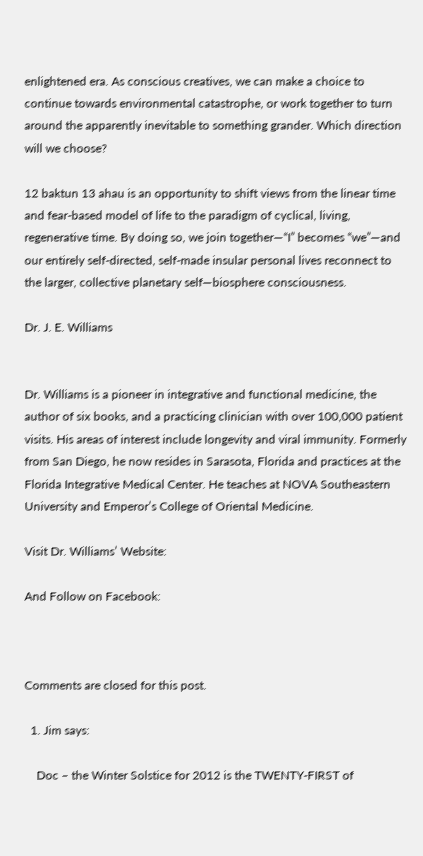enlightened era. As conscious creatives, we can make a choice to continue towards environmental catastrophe, or work together to turn around the apparently inevitable to something grander. Which direction will we choose?

12 baktun 13 ahau is an opportunity to shift views from the linear time and fear-based model of life to the paradigm of cyclical, living, regenerative time. By doing so, we join together—“I” becomes “we”—and our entirely self-directed, self-made insular personal lives reconnect to the larger, collective planetary self—biosphere consciousness.

Dr. J. E. Williams


Dr. Williams is a pioneer in integrative and functional medicine, the author of six books, and a practicing clinician with over 100,000 patient visits. His areas of interest include longevity and viral immunity. Formerly from San Diego, he now resides in Sarasota, Florida and practices at the Florida Integrative Medical Center. He teaches at NOVA Southeastern University and Emperor’s College of Oriental Medicine.

Visit Dr. Williams’ Website:

And Follow on Facebook:



Comments are closed for this post.

  1. Jim says:

    Doc – the Winter Solstice for 2012 is the TWENTY-FIRST of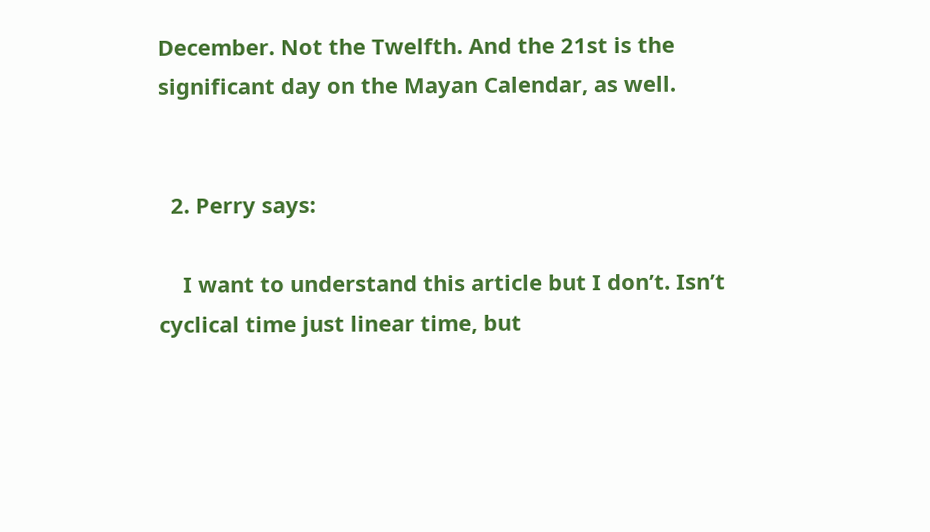December. Not the Twelfth. And the 21st is the significant day on the Mayan Calendar, as well.


  2. Perry says:

    I want to understand this article but I don’t. Isn’t cyclical time just linear time, but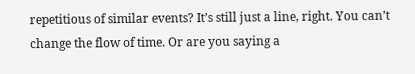repetitious of similar events? It’s still just a line, right. You can’t change the flow of time. Or are you saying a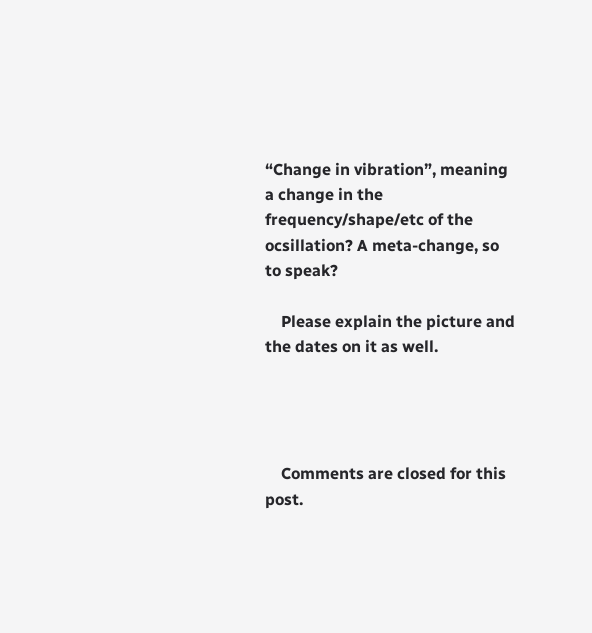“Change in vibration”, meaning a change in the frequency/shape/etc of the ocsillation? A meta-change, so to speak?

    Please explain the picture and the dates on it as well.




    Comments are closed for this post.